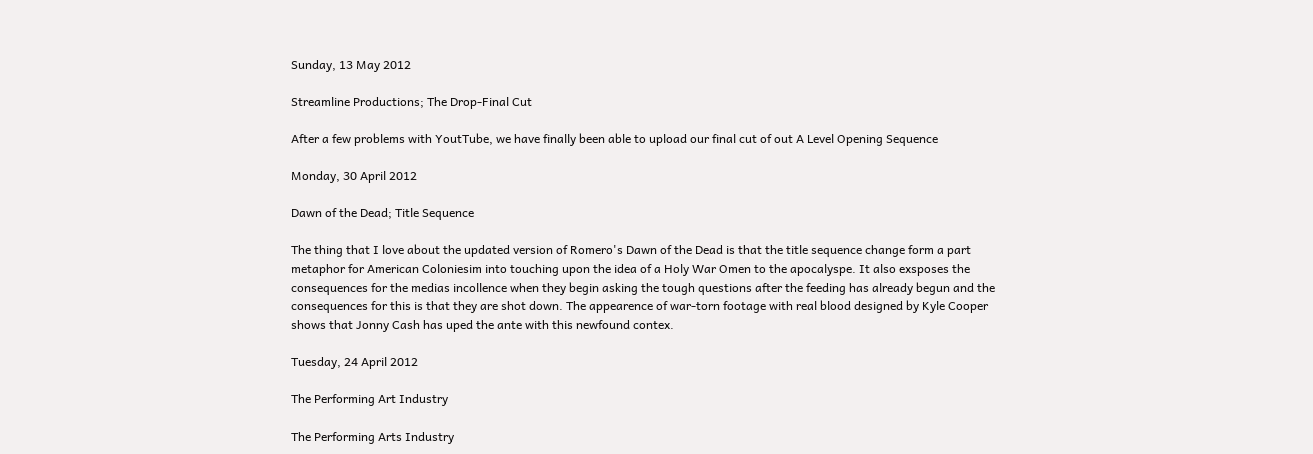Sunday, 13 May 2012

Streamline Productions; The Drop-Final Cut

After a few problems with YoutTube, we have finally been able to upload our final cut of out A Level Opening Sequence

Monday, 30 April 2012

Dawn of the Dead; Title Sequence

The thing that I love about the updated version of Romero's Dawn of the Dead is that the title sequence change form a part metaphor for American Coloniesim into touching upon the idea of a Holy War Omen to the apocalyspe. It also exsposes the consequences for the medias incollence when they begin asking the tough questions after the feeding has already begun and the consequences for this is that they are shot down. The appearence of war-torn footage with real blood designed by Kyle Cooper shows that Jonny Cash has uped the ante with this newfound contex.

Tuesday, 24 April 2012

The Performing Art Industry

The Performing Arts Industry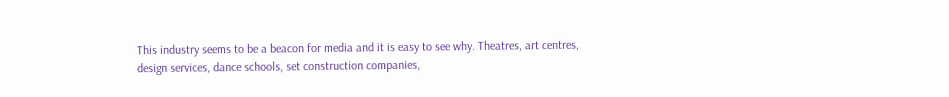This industry seems to be a beacon for media and it is easy to see why. Theatres, art centres, design services, dance schools, set construction companies,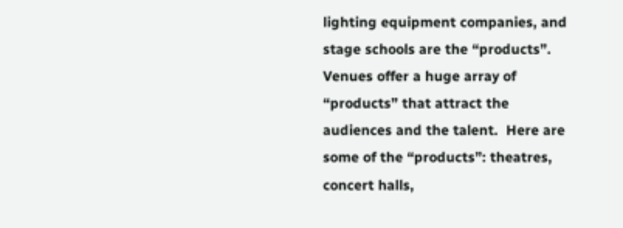lighting equipment companies, and stage schools are the “products”.  Venues offer a huge array of “products” that attract the audiences and the talent.  Here are some of the “products”: theatres, concert halls,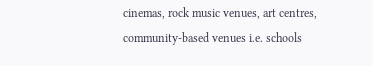cinemas, rock music venues, art centres, community-based venues i.e. schools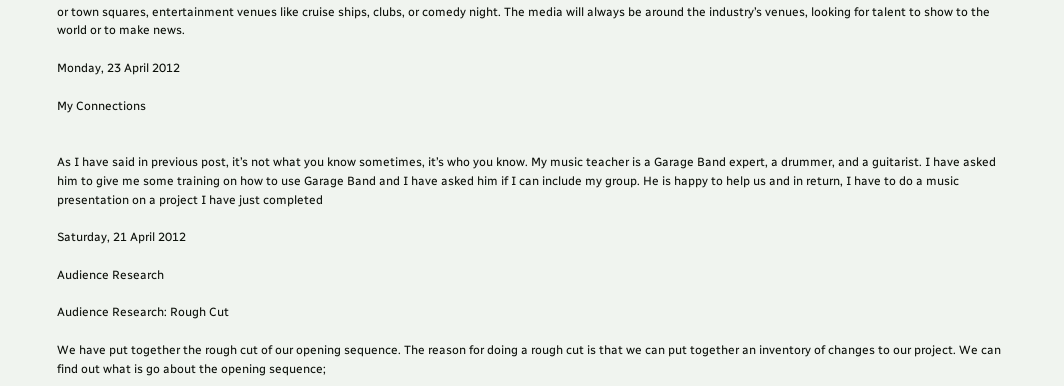or town squares, entertainment venues like cruise ships, clubs, or comedy night. The media will always be around the industry’s venues, looking for talent to show to the world or to make news.

Monday, 23 April 2012

My Connections


As I have said in previous post, it’s not what you know sometimes, it’s who you know. My music teacher is a Garage Band expert, a drummer, and a guitarist. I have asked him to give me some training on how to use Garage Band and I have asked him if I can include my group. He is happy to help us and in return, I have to do a music presentation on a project I have just completed

Saturday, 21 April 2012

Audience Research

Audience Research: Rough Cut

We have put together the rough cut of our opening sequence. The reason for doing a rough cut is that we can put together an inventory of changes to our project. We can find out what is go about the opening sequence;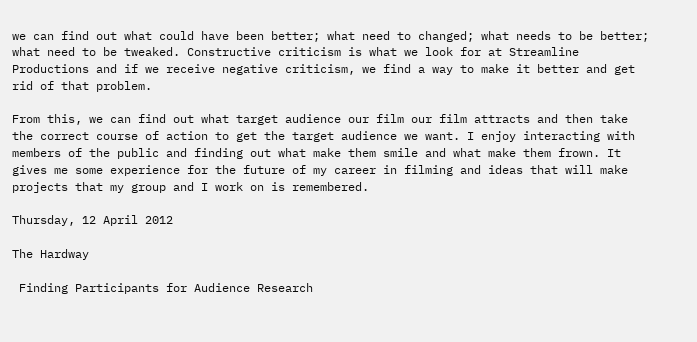we can find out what could have been better; what need to changed; what needs to be better; what need to be tweaked. Constructive criticism is what we look for at Streamline Productions and if we receive negative criticism, we find a way to make it better and get rid of that problem.

From this, we can find out what target audience our film our film attracts and then take the correct course of action to get the target audience we want. I enjoy interacting with members of the public and finding out what make them smile and what make them frown. It gives me some experience for the future of my career in filming and ideas that will make projects that my group and I work on is remembered.

Thursday, 12 April 2012

The Hardway

 Finding Participants for Audience Research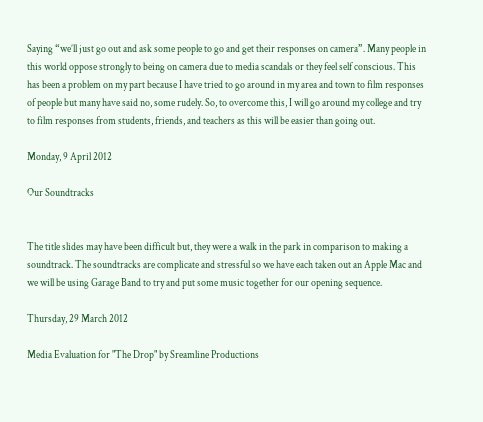Saying “we’ll just go out and ask some people to go and get their responses on camera”. Many people in this world oppose strongly to being on camera due to media scandals or they feel self conscious. This has been a problem on my part because I have tried to go around in my area and town to film responses of people but many have said no, some rudely. So, to overcome this, I will go around my college and try to film responses from students, friends, and teachers as this will be easier than going out.

Monday, 9 April 2012

Our Soundtracks


The title slides may have been difficult but, they were a walk in the park in comparison to making a soundtrack. The soundtracks are complicate and stressful so we have each taken out an Apple Mac and we will be using Garage Band to try and put some music together for our opening sequence.

Thursday, 29 March 2012

Media Evaluation for "The Drop" by Sreamline Productions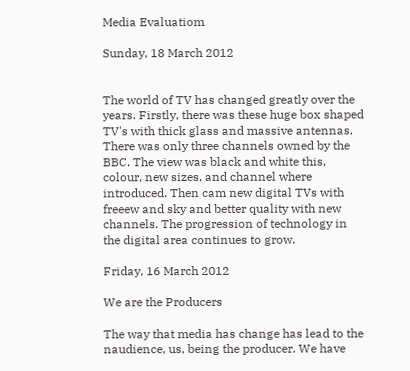Media Evaluatiom

Sunday, 18 March 2012


The world of TV has changed greatly over the years. Firstly, there was these huge box shaped TV's with thick glass and massive antennas. There was only three channels owned by the BBC. The view was black and white this, colour, new sizes, and channel where introduced. Then cam new digital TVs with freeew and sky and better quality with new channels. The progression of technology in the digital area continues to grow.

Friday, 16 March 2012

We are the Producers

The way that media has change has lead to the naudience, us, being the producer. We have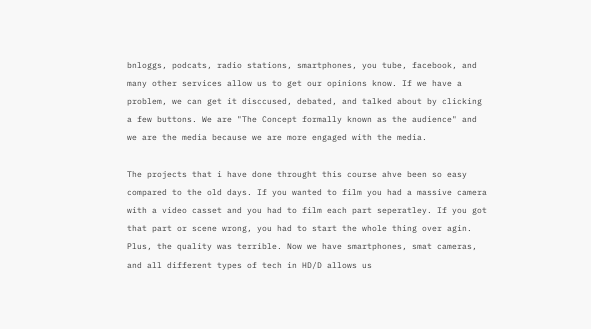bnloggs, podcats, radio stations, smartphones, you tube, facebook, and many other services allow us to get our opinions know. If we have a problem, we can get it disccused, debated, and talked about by clicking a few buttons. We are "The Concept formally known as the audience" and we are the media because we are more engaged with the media.

The projects that i have done throught this course ahve been so easy compared to the old days. If you wanted to film you had a massive camera with a video casset and you had to film each part seperatley. If you got that part or scene wrong, you had to start the whole thing over agin. Plus, the quality was terrible. Now we have smartphones, smat cameras, and all different types of tech in HD/D allows us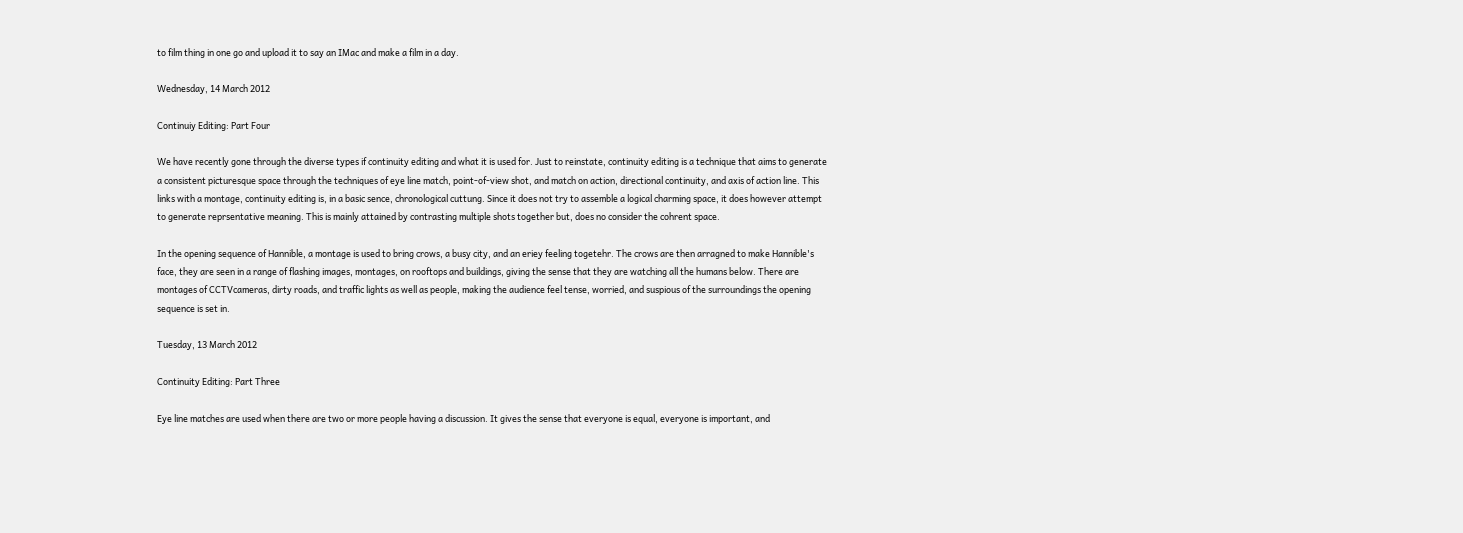to film thing in one go and upload it to say an IMac and make a film in a day.

Wednesday, 14 March 2012

Continuiy Editing: Part Four

We have recently gone through the diverse types if continuity editing and what it is used for. Just to reinstate, continuity editing is a technique that aims to generate a consistent picturesque space through the techniques of eye line match, point-of-view shot, and match on action, directional continuity, and axis of action line. This links with a montage, continuity editing is, in a basic sence, chronological cuttung. Since it does not try to assemble a logical charming space, it does however attempt to generate reprsentative meaning. This is mainly attained by contrasting multiple shots together but, does no consider the cohrent space.

In the opening sequence of Hannible, a montage is used to bring crows, a busy city, and an eriey feeling togetehr. The crows are then arragned to make Hannible's face, they are seen in a range of flashing images, montages, on rooftops and buildings, giving the sense that they are watching all the humans below. There are montages of CCTVcameras, dirty roads, and traffic lights as well as people, making the audience feel tense, worried, and suspious of the surroundings the opening sequence is set in.

Tuesday, 13 March 2012

Continuity Editing: Part Three

Eye line matches are used when there are two or more people having a discussion. It gives the sense that everyone is equal, everyone is important, and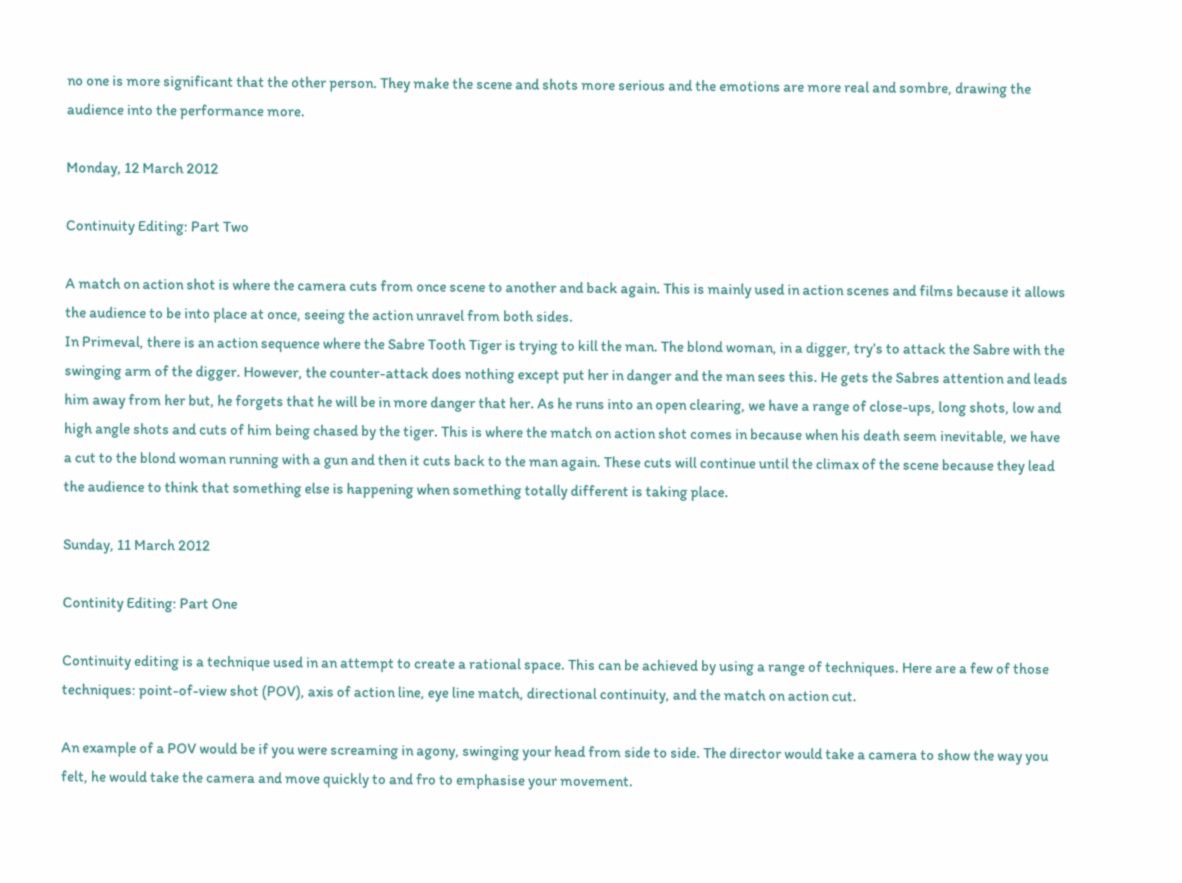no one is more significant that the other person. They make the scene and shots more serious and the emotions are more real and sombre, drawing the audience into the performance more.

Monday, 12 March 2012

Continuity Editing: Part Two

A match on action shot is where the camera cuts from once scene to another and back again. This is mainly used in action scenes and films because it allows the audience to be into place at once, seeing the action unravel from both sides.
In Primeval, there is an action sequence where the Sabre Tooth Tiger is trying to kill the man. The blond woman, in a digger, try’s to attack the Sabre with the swinging arm of the digger. However, the counter-attack does nothing except put her in danger and the man sees this. He gets the Sabres attention and leads him away from her but, he forgets that he will be in more danger that her. As he runs into an open clearing, we have a range of close-ups, long shots, low and high angle shots and cuts of him being chased by the tiger. This is where the match on action shot comes in because when his death seem inevitable, we have a cut to the blond woman running with a gun and then it cuts back to the man again. These cuts will continue until the climax of the scene because they lead the audience to think that something else is happening when something totally different is taking place.

Sunday, 11 March 2012

Continity Editing: Part One

Continuity editing is a technique used in an attempt to create a rational space. This can be achieved by using a range of techniques. Here are a few of those techniques: point-of-view shot (POV), axis of action line, eye line match, directional continuity, and the match on action cut.

An example of a POV would be if you were screaming in agony, swinging your head from side to side. The director would take a camera to show the way you felt, he would take the camera and move quickly to and fro to emphasise your movement.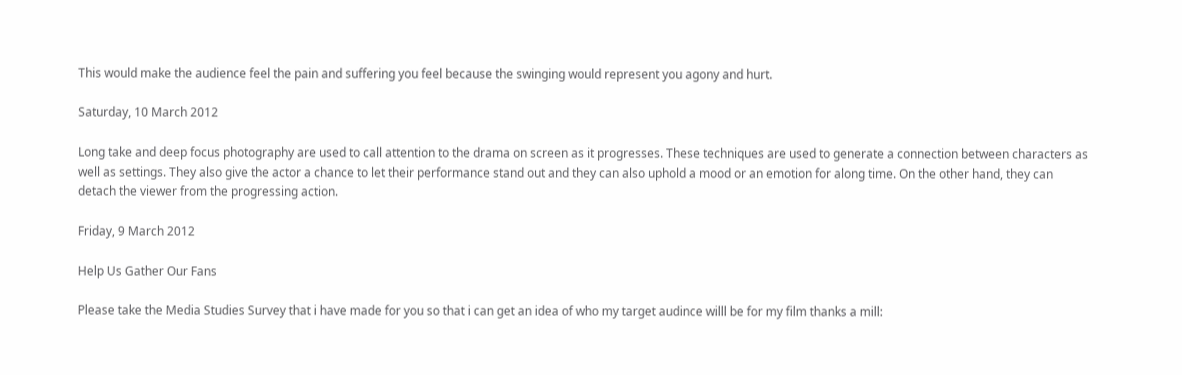This would make the audience feel the pain and suffering you feel because the swinging would represent you agony and hurt.

Saturday, 10 March 2012

Long take and deep focus photography are used to call attention to the drama on screen as it progresses. These techniques are used to generate a connection between characters as well as settings. They also give the actor a chance to let their performance stand out and they can also uphold a mood or an emotion for along time. On the other hand, they can detach the viewer from the progressing action.

Friday, 9 March 2012

Help Us Gather Our Fans

Please take the Media Studies Survey that i have made for you so that i can get an idea of who my target audince willl be for my film thanks a mill: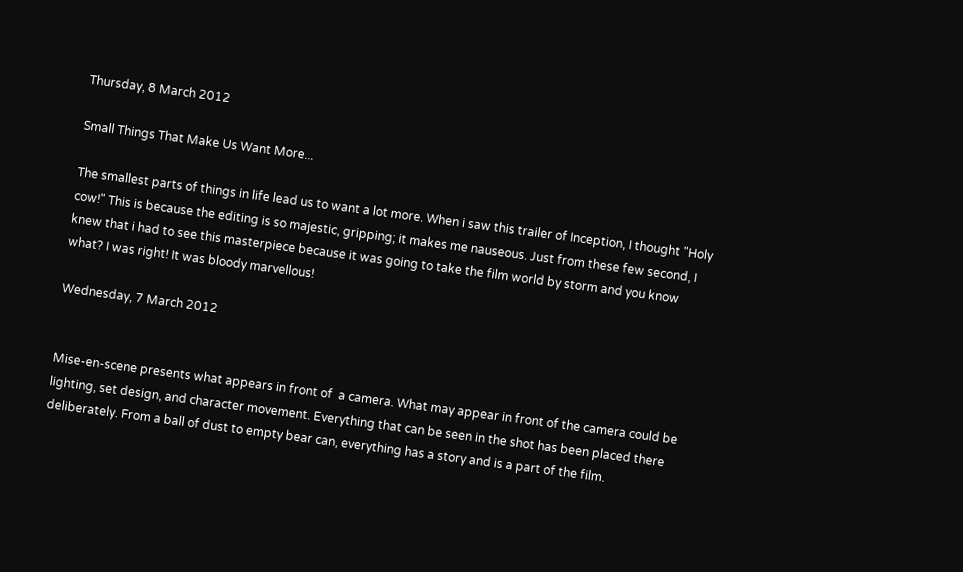Thursday, 8 March 2012

Small Things That Make Us Want More...

The smallest parts of things in life lead us to want a lot more. When i saw this trailer of Inception, I thought "Holy cow!" This is because the editing is so majestic, gripping; it makes me nauseous. Just from these few second, I knew that i had to see this masterpiece because it was going to take the film world by storm and you know what? I was right! It was bloody marvellous!

Wednesday, 7 March 2012


Mise-en-scene presents what appears in front of  a camera. What may appear in front of the camera could be lighting, set design, and character movement. Everything that can be seen in the shot has been placed there deliberately. From a ball of dust to empty bear can, everything has a story and is a part of the film.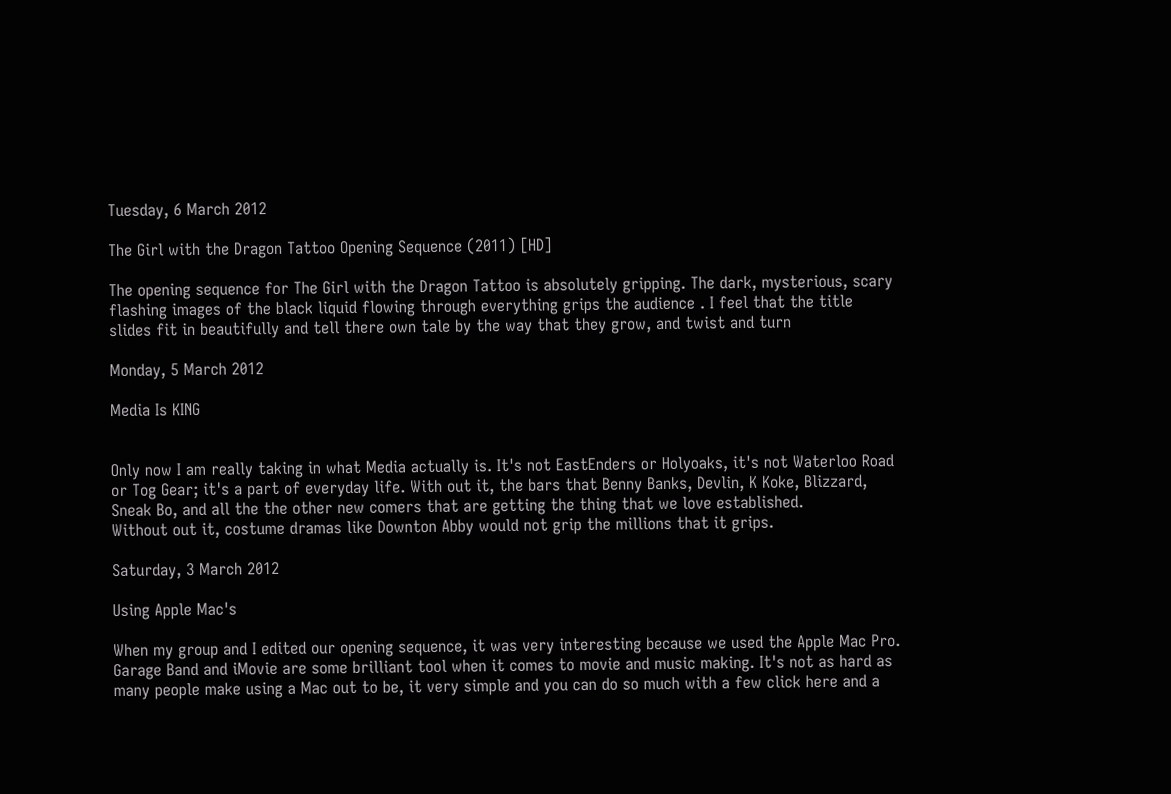Tuesday, 6 March 2012

The Girl with the Dragon Tattoo Opening Sequence (2011) [HD]

The opening sequence for The Girl with the Dragon Tattoo is absolutely gripping. The dark, mysterious, scary flashing images of the black liquid flowing through everything grips the audience . I feel that the title slides fit in beautifully and tell there own tale by the way that they grow, and twist and turn

Monday, 5 March 2012

Media Is KING


Only now I am really taking in what Media actually is. It's not EastEnders or Holyoaks, it's not Waterloo Road or Tog Gear; it's a part of everyday life. With out it, the bars that Benny Banks, Devlin, K Koke, Blizzard, Sneak Bo, and all the the other new comers that are getting the thing that we love established.
Without out it, costume dramas like Downton Abby would not grip the millions that it grips.

Saturday, 3 March 2012

Using Apple Mac's

When my group and I edited our opening sequence, it was very interesting because we used the Apple Mac Pro. Garage Band and iMovie are some brilliant tool when it comes to movie and music making. It's not as hard as many people make using a Mac out to be, it very simple and you can do so much with a few click here and a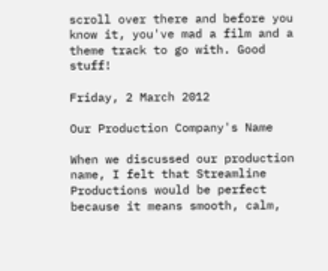scroll over there and before you know it, you've mad a film and a theme track to go with. Good stuff!

Friday, 2 March 2012

Our Production Company's Name

When we discussed our production name, I felt that Streamline Productions would be perfect because it means smooth, calm,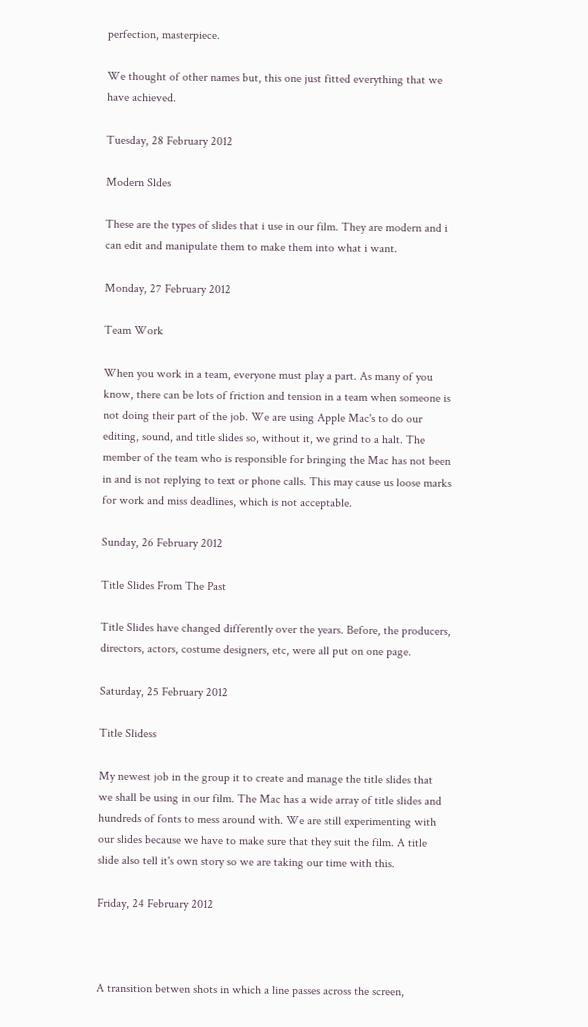perfection, masterpiece.

We thought of other names but, this one just fitted everything that we have achieved.

Tuesday, 28 February 2012

Modern Sldes

These are the types of slides that i use in our film. They are modern and i can edit and manipulate them to make them into what i want.

Monday, 27 February 2012

Team Work

When you work in a team, everyone must play a part. As many of you know, there can be lots of friction and tension in a team when someone is not doing their part of the job. We are using Apple Mac's to do our editing, sound, and title slides so, without it, we grind to a halt. The member of the team who is responsible for bringing the Mac has not been in and is not replying to text or phone calls. This may cause us loose marks for work and miss deadlines, which is not acceptable.

Sunday, 26 February 2012

Title Slides From The Past

Title Slides have changed differently over the years. Before, the producers, directors, actors, costume designers, etc, were all put on one page.

Saturday, 25 February 2012

Title Slidess

My newest job in the group it to create and manage the title slides that we shall be using in our film. The Mac has a wide array of title slides and hundreds of fonts to mess around with. We are still experimenting with our slides because we have to make sure that they suit the film. A title slide also tell it's own story so we are taking our time with this.

Friday, 24 February 2012



A transition betwen shots in which a line passes across the screen,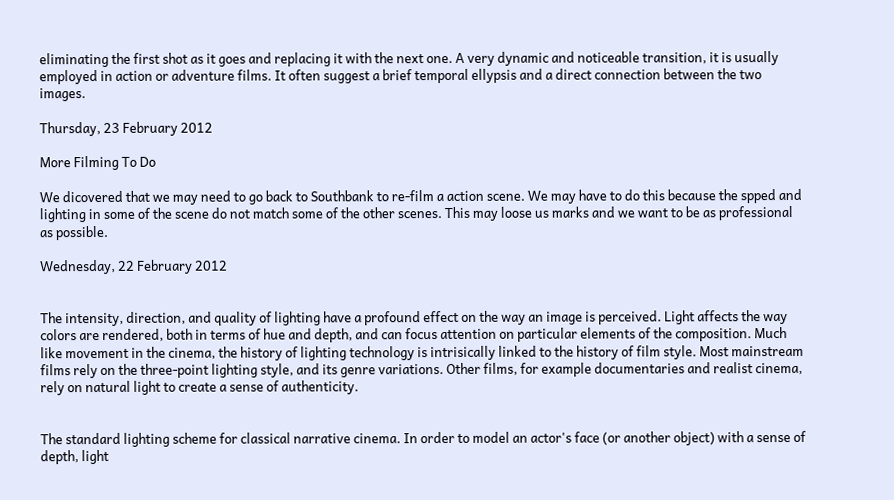eliminating the first shot as it goes and replacing it with the next one. A very dynamic and noticeable transition, it is usually employed in action or adventure films. It often suggest a brief temporal ellypsis and a direct connection between the two images.

Thursday, 23 February 2012

More Filming To Do

We dicovered that we may need to go back to Southbank to re-film a action scene. We may have to do this because the spped and lighting in some of the scene do not match some of the other scenes. This may loose us marks and we want to be as professional as possible.

Wednesday, 22 February 2012


The intensity, direction, and quality of lighting have a profound effect on the way an image is perceived. Light affects the way colors are rendered, both in terms of hue and depth, and can focus attention on particular elements of the composition. Much like movement in the cinema, the history of lighting technology is intrisically linked to the history of film style. Most mainstream films rely on the three-point lighting style, and its genre variations. Other films, for example documentaries and realist cinema, rely on natural light to create a sense of authenticity.


The standard lighting scheme for classical narrative cinema. In order to model an actor's face (or another object) with a sense of depth, light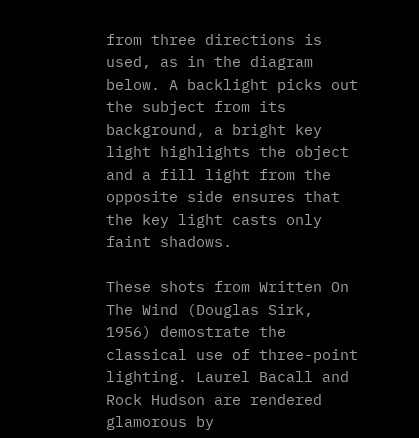from three directions is used, as in the diagram below. A backlight picks out the subject from its background, a bright key light highlights the object and a fill light from the opposite side ensures that the key light casts only faint shadows.

These shots from Written On The Wind (Douglas Sirk, 1956) demostrate the classical use of three-point lighting. Laurel Bacall and Rock Hudson are rendered glamorous by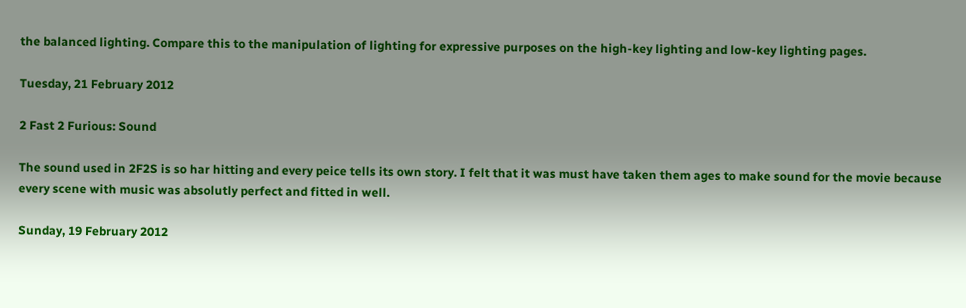the balanced lighting. Compare this to the manipulation of lighting for expressive purposes on the high-key lighting and low-key lighting pages.

Tuesday, 21 February 2012

2 Fast 2 Furious: Sound

The sound used in 2F2S is so har hitting and every peice tells its own story. I felt that it was must have taken them ages to make sound for the movie because every scene with music was absolutly perfect and fitted in well.

Sunday, 19 February 2012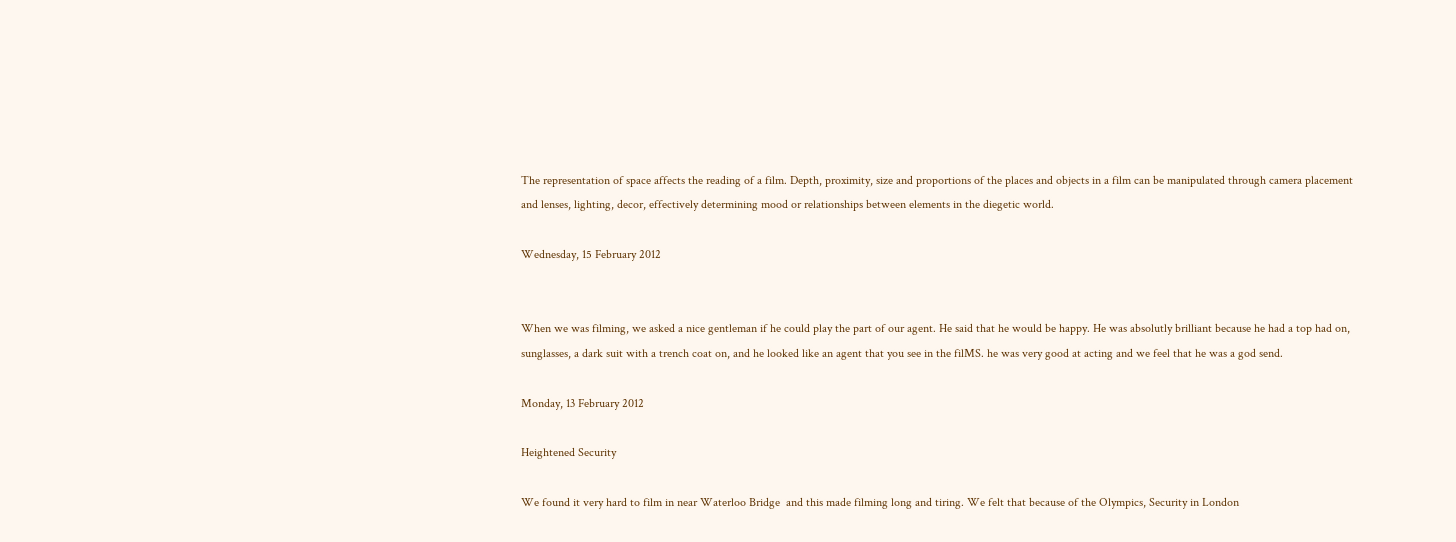The representation of space affects the reading of a film. Depth, proximity, size and proportions of the places and objects in a film can be manipulated through camera placement and lenses, lighting, decor, effectively determining mood or relationships between elements in the diegetic world.

Wednesday, 15 February 2012


When we was filming, we asked a nice gentleman if he could play the part of our agent. He said that he would be happy. He was absolutly brilliant because he had a top had on, sunglasses, a dark suit with a trench coat on, and he looked like an agent that you see in the filMS. he was very good at acting and we feel that he was a god send.

Monday, 13 February 2012

Heightened Security

We found it very hard to film in near Waterloo Bridge  and this made filming long and tiring. We felt that because of the Olympics, Security in London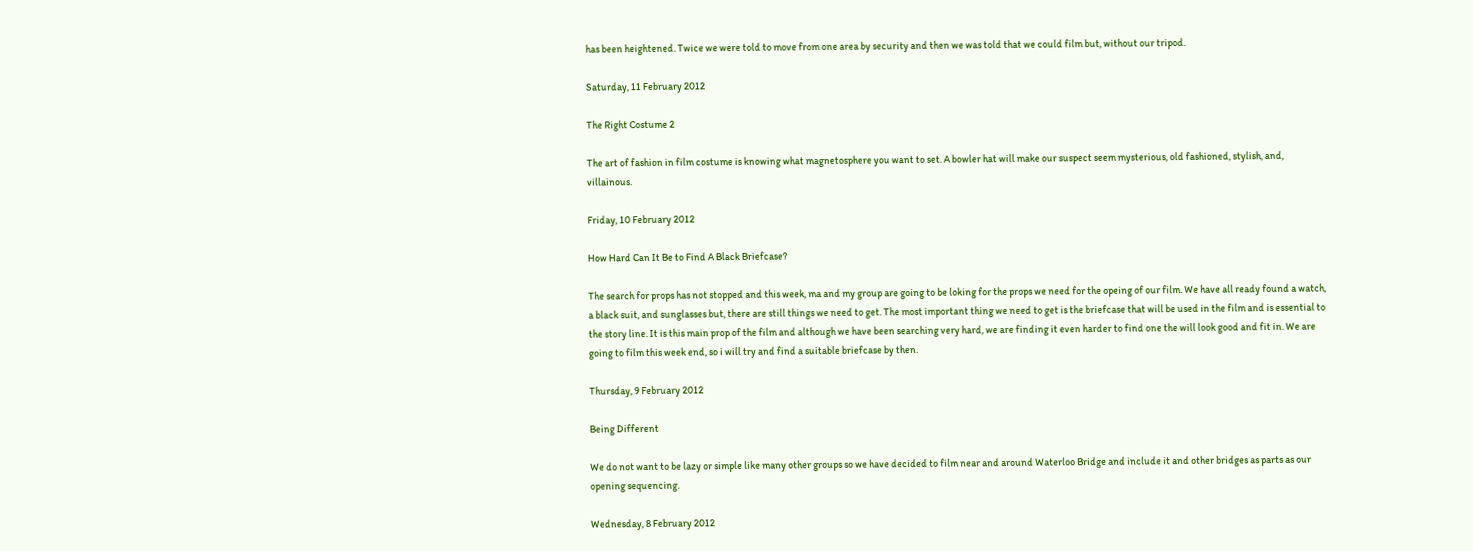has been heightened. Twice we were told to move from one area by security and then we was told that we could film but, without our tripod.

Saturday, 11 February 2012

The Right Costume 2

The art of fashion in film costume is knowing what magnetosphere you want to set. A bowler hat will make our suspect seem mysterious, old fashioned, stylish, and, villainous.

Friday, 10 February 2012

How Hard Can It Be to Find A Black Briefcase?

The search for props has not stopped and this week, ma and my group are going to be loking for the props we need for the opeing of our film. We have all ready found a watch, a black suit, and sunglasses but, there are still things we need to get. The most important thing we need to get is the briefcase that will be used in the film and is essential to the story line. It is this main prop of the film and although we have been searching very hard, we are finding it even harder to find one the will look good and fit in. We are going to film this week end, so i will try and find a suitable briefcase by then.

Thursday, 9 February 2012

Being Different

We do not want to be lazy or simple like many other groups so we have decided to film near and around Waterloo Bridge and include it and other bridges as parts as our opening sequencing.

Wednesday, 8 February 2012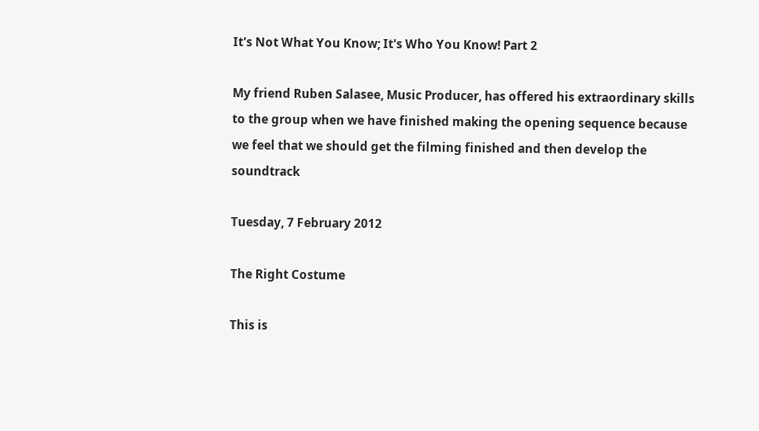It's Not What You Know; It's Who You Know! Part 2

My friend Ruben Salasee, Music Producer, has offered his extraordinary skills to the group when we have finished making the opening sequence because we feel that we should get the filming finished and then develop the soundtrack

Tuesday, 7 February 2012

The Right Costume

This is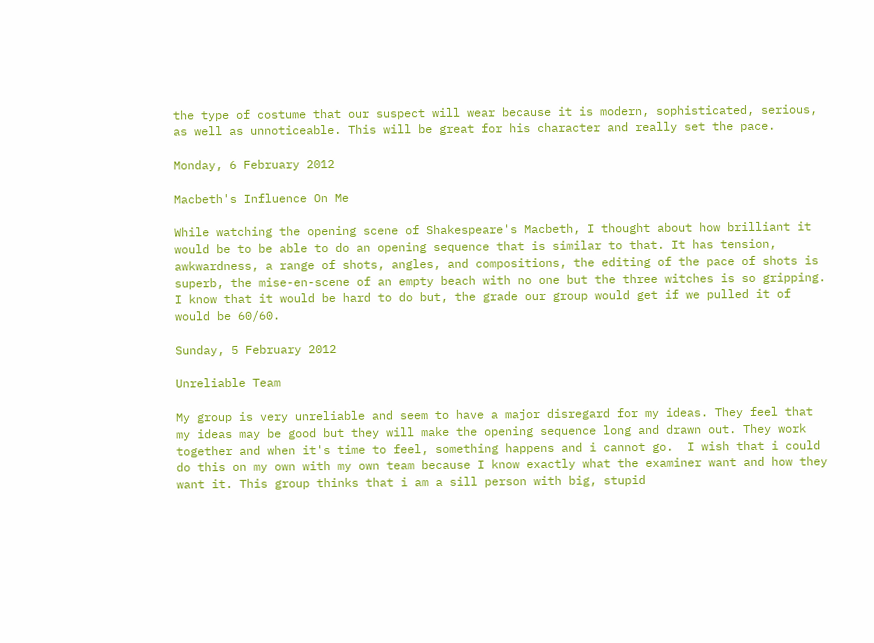the type of costume that our suspect will wear because it is modern, sophisticated, serious, as well as unnoticeable. This will be great for his character and really set the pace.

Monday, 6 February 2012

Macbeth's Influence On Me

While watching the opening scene of Shakespeare's Macbeth, I thought about how brilliant it would be to be able to do an opening sequence that is similar to that. It has tension, awkwardness, a range of shots, angles, and compositions, the editing of the pace of shots is superb, the mise-en-scene of an empty beach with no one but the three witches is so gripping. I know that it would be hard to do but, the grade our group would get if we pulled it of would be 60/60.

Sunday, 5 February 2012

Unreliable Team

My group is very unreliable and seem to have a major disregard for my ideas. They feel that my ideas may be good but they will make the opening sequence long and drawn out. They work together and when it's time to feel, something happens and i cannot go.  I wish that i could do this on my own with my own team because I know exactly what the examiner want and how they want it. This group thinks that i am a sill person with big, stupid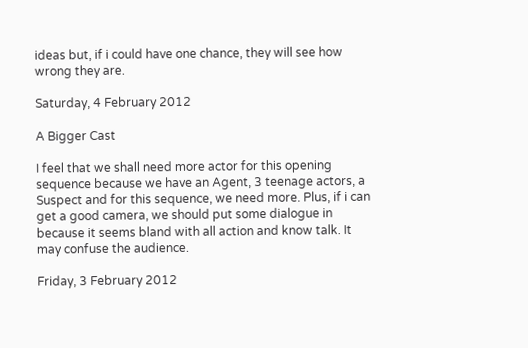ideas but, if i could have one chance, they will see how wrong they are.

Saturday, 4 February 2012

A Bigger Cast

I feel that we shall need more actor for this opening sequence because we have an Agent, 3 teenage actors, a Suspect and for this sequence, we need more. Plus, if i can get a good camera, we should put some dialogue in because it seems bland with all action and know talk. It may confuse the audience.

Friday, 3 February 2012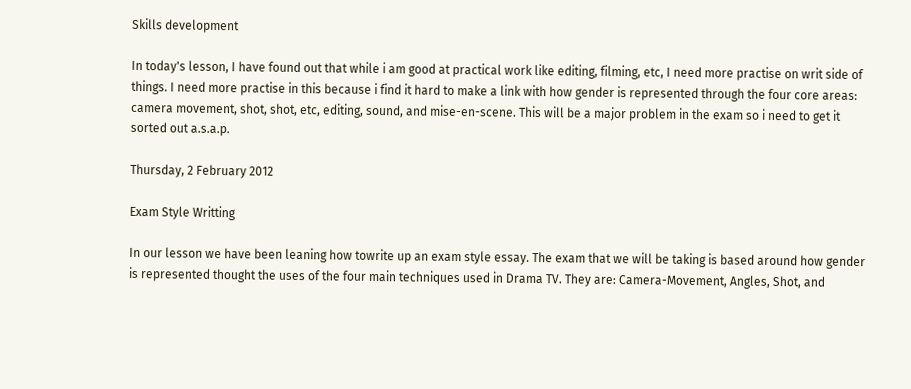Skills development

In today's lesson, I have found out that while i am good at practical work like editing, filming, etc, I need more practise on writ side of things. I need more practise in this because i find it hard to make a link with how gender is represented through the four core areas: camera movement, shot, shot, etc, editing, sound, and mise-en-scene. This will be a major problem in the exam so i need to get it sorted out a.s.a.p.

Thursday, 2 February 2012

Exam Style Writting

In our lesson we have been leaning how towrite up an exam style essay. The exam that we will be taking is based around how gender is represented thought the uses of the four main techniques used in Drama TV. They are: Camera-Movement, Angles, Shot, and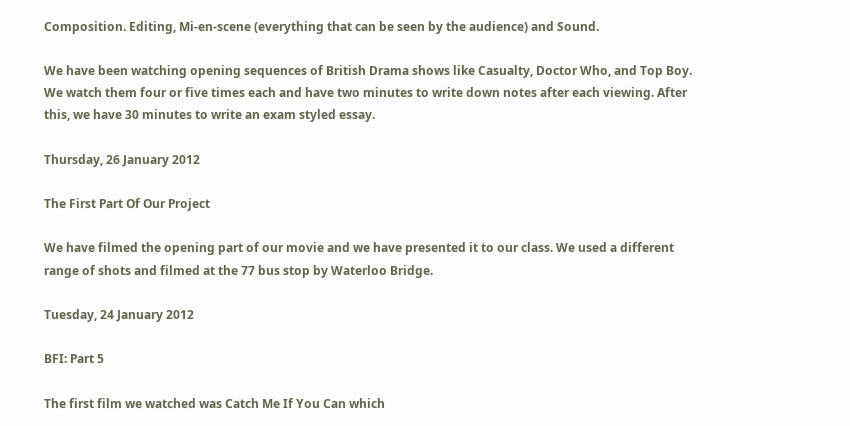Composition. Editing, Mi-en-scene (everything that can be seen by the audience) and Sound.

We have been watching opening sequences of British Drama shows like Casualty, Doctor Who, and Top Boy. We watch them four or five times each and have two minutes to write down notes after each viewing. After this, we have 30 minutes to write an exam styled essay.

Thursday, 26 January 2012

The First Part Of Our Project

We have filmed the opening part of our movie and we have presented it to our class. We used a different range of shots and filmed at the 77 bus stop by Waterloo Bridge.

Tuesday, 24 January 2012

BFI: Part 5

The first film we watched was Catch Me If You Can which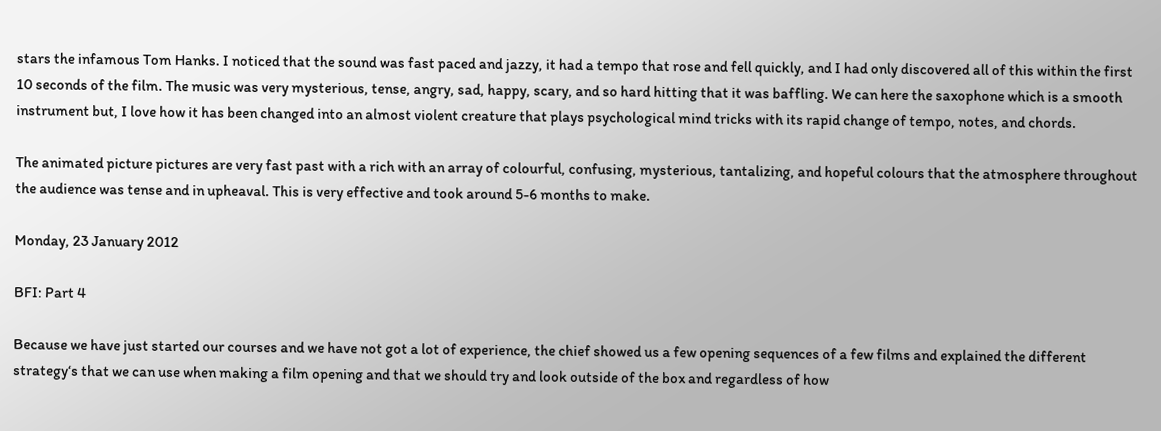stars the infamous Tom Hanks. I noticed that the sound was fast paced and jazzy, it had a tempo that rose and fell quickly, and I had only discovered all of this within the first 10 seconds of the film. The music was very mysterious, tense, angry, sad, happy, scary, and so hard hitting that it was baffling. We can here the saxophone which is a smooth instrument but, I love how it has been changed into an almost violent creature that plays psychological mind tricks with its rapid change of tempo, notes, and chords.

The animated picture pictures are very fast past with a rich with an array of colourful, confusing, mysterious, tantalizing, and hopeful colours that the atmosphere throughout the audience was tense and in upheaval. This is very effective and took around 5-6 months to make.

Monday, 23 January 2012

BFI: Part 4

Because we have just started our courses and we have not got a lot of experience, the chief showed us a few opening sequences of a few films and explained the different strategy‘s that we can use when making a film opening and that we should try and look outside of the box and regardless of how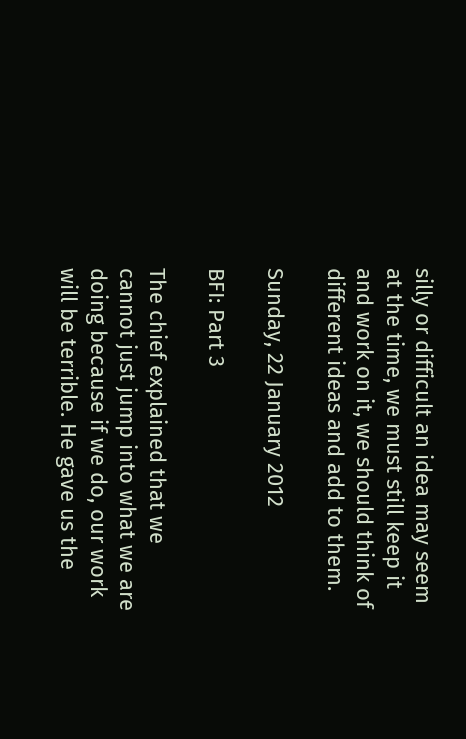silly or difficult an idea may seem at the time, we must still keep it and work on it, we should think of different ideas and add to them.

Sunday, 22 January 2012

BFI: Part 3

The chief explained that we cannot just jump into what we are doing because if we do, our work will be terrible. He gave us the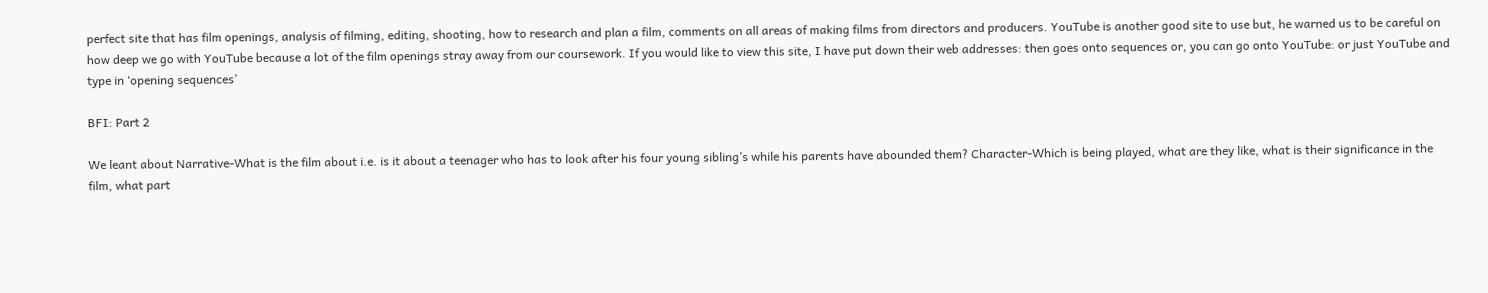perfect site that has film openings, analysis of filming, editing, shooting, how to research and plan a film, comments on all areas of making films from directors and producers. YouTube is another good site to use but, he warned us to be careful on how deep we go with YouTube because a lot of the film openings stray away from our coursework. If you would like to view this site, I have put down their web addresses: then goes onto sequences or, you can go onto YouTube: or just YouTube and type in ‘opening sequences’

BFI: Part 2

We leant about Narrative-What is the film about i.e. is it about a teenager who has to look after his four young sibling’s while his parents have abounded them? Character-Which is being played, what are they like, what is their significance in the film, what part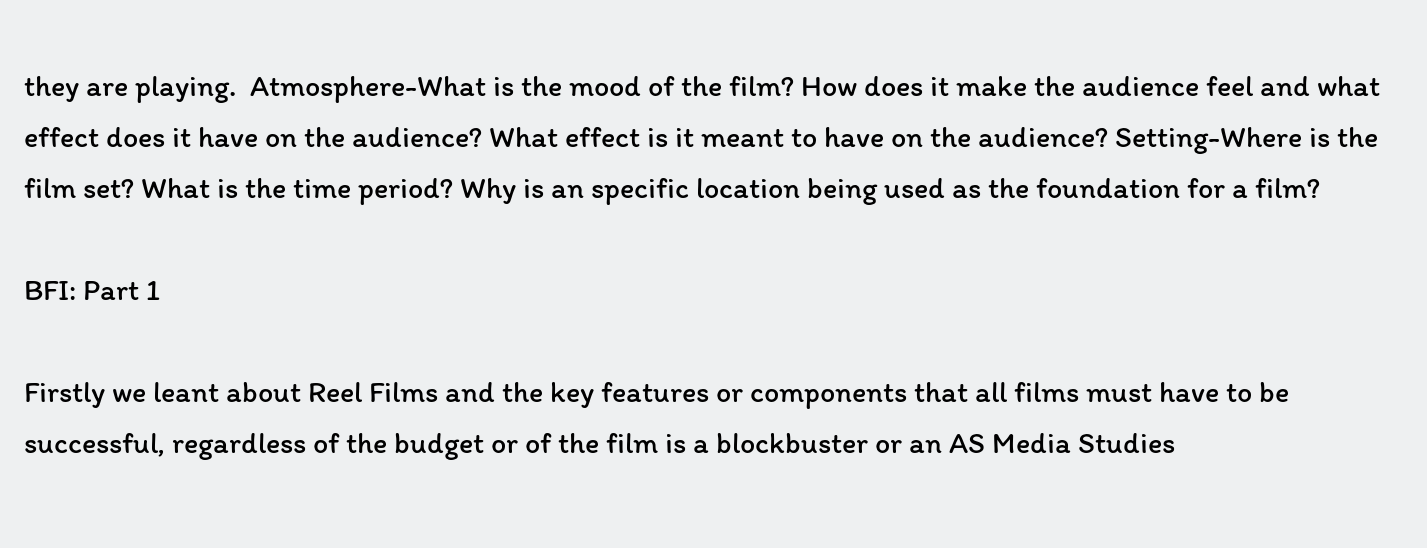they are playing.  Atmosphere-What is the mood of the film? How does it make the audience feel and what effect does it have on the audience? What effect is it meant to have on the audience? Setting-Where is the film set? What is the time period? Why is an specific location being used as the foundation for a film?

BFI: Part 1

Firstly we leant about Reel Films and the key features or components that all films must have to be successful, regardless of the budget or of the film is a blockbuster or an AS Media Studies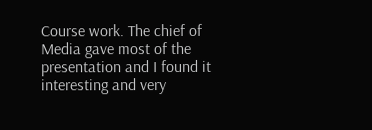Course work. The chief of Media gave most of the presentation and I found it interesting and very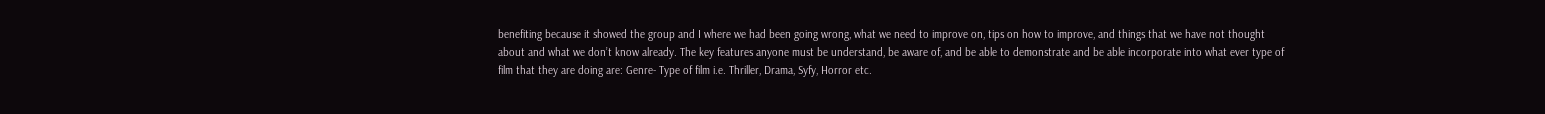benefiting because it showed the group and I where we had been going wrong, what we need to improve on, tips on how to improve, and things that we have not thought about and what we don’t know already. The key features anyone must be understand, be aware of, and be able to demonstrate and be able incorporate into what ever type of film that they are doing are: Genre- Type of film i.e. Thriller, Drama, Syfy, Horror etc.